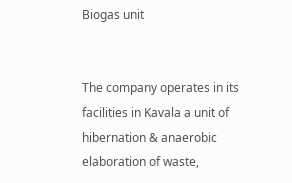Biogas unit


The company operates in its facilities in Kavala a unit of hibernation & anaerobic elaboration of waste,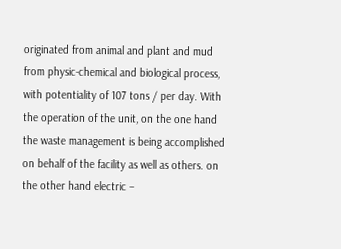originated from animal and plant and mud from physic-chemical and biological process, with potentiality of 107 tons / per day. With the operation of the unit, on the one hand the waste management is being accomplished on behalf of the facility as well as others. on the other hand electric –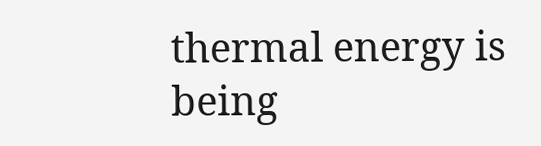thermal energy is being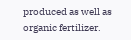produced as well as organic fertilizer.